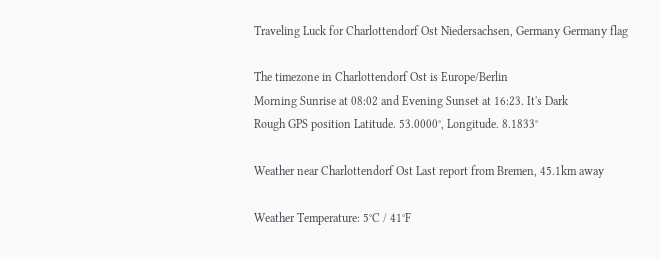Traveling Luck for Charlottendorf Ost Niedersachsen, Germany Germany flag

The timezone in Charlottendorf Ost is Europe/Berlin
Morning Sunrise at 08:02 and Evening Sunset at 16:23. It's Dark
Rough GPS position Latitude. 53.0000°, Longitude. 8.1833°

Weather near Charlottendorf Ost Last report from Bremen, 45.1km away

Weather Temperature: 5°C / 41°F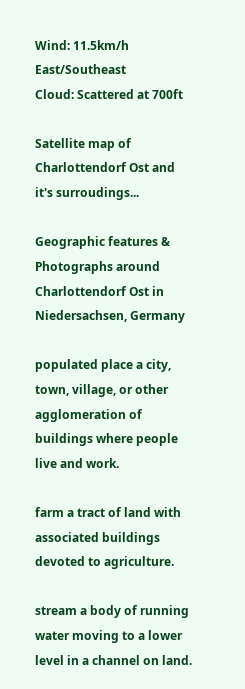Wind: 11.5km/h East/Southeast
Cloud: Scattered at 700ft

Satellite map of Charlottendorf Ost and it's surroudings...

Geographic features & Photographs around Charlottendorf Ost in Niedersachsen, Germany

populated place a city, town, village, or other agglomeration of buildings where people live and work.

farm a tract of land with associated buildings devoted to agriculture.

stream a body of running water moving to a lower level in a channel on land.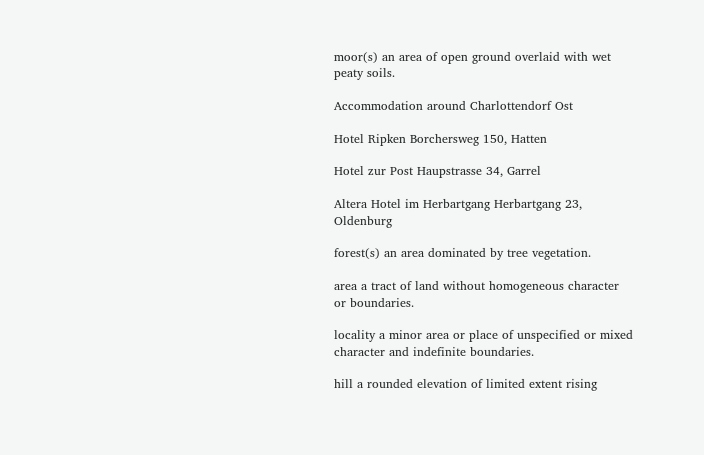moor(s) an area of open ground overlaid with wet peaty soils.

Accommodation around Charlottendorf Ost

Hotel Ripken Borchersweg 150, Hatten

Hotel zur Post Haupstrasse 34, Garrel

Altera Hotel im Herbartgang Herbartgang 23, Oldenburg

forest(s) an area dominated by tree vegetation.

area a tract of land without homogeneous character or boundaries.

locality a minor area or place of unspecified or mixed character and indefinite boundaries.

hill a rounded elevation of limited extent rising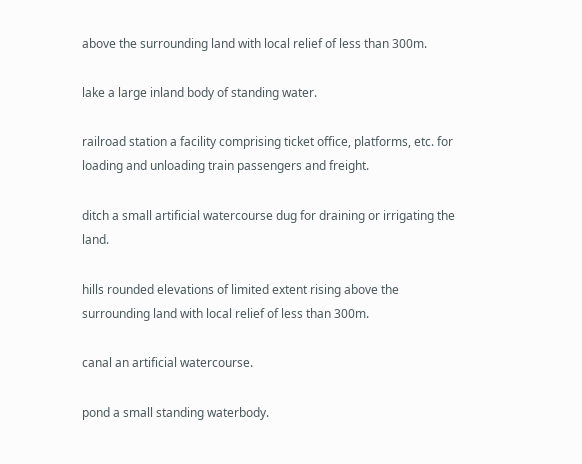above the surrounding land with local relief of less than 300m.

lake a large inland body of standing water.

railroad station a facility comprising ticket office, platforms, etc. for loading and unloading train passengers and freight.

ditch a small artificial watercourse dug for draining or irrigating the land.

hills rounded elevations of limited extent rising above the surrounding land with local relief of less than 300m.

canal an artificial watercourse.

pond a small standing waterbody.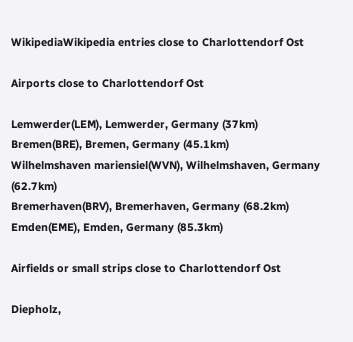WikipediaWikipedia entries close to Charlottendorf Ost

Airports close to Charlottendorf Ost

Lemwerder(LEM), Lemwerder, Germany (37km)
Bremen(BRE), Bremen, Germany (45.1km)
Wilhelmshaven mariensiel(WVN), Wilhelmshaven, Germany (62.7km)
Bremerhaven(BRV), Bremerhaven, Germany (68.2km)
Emden(EME), Emden, Germany (85.3km)

Airfields or small strips close to Charlottendorf Ost

Diepholz,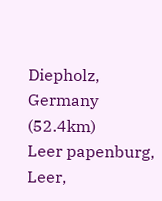Diepholz, Germany (52.4km)
Leer papenburg, Leer,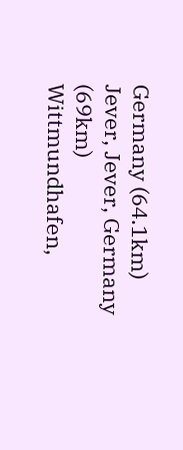Germany (64.1km)
Jever, Jever, Germany (69km)
Wittmundhafen,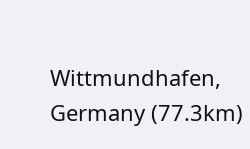Wittmundhafen, Germany (77.3km)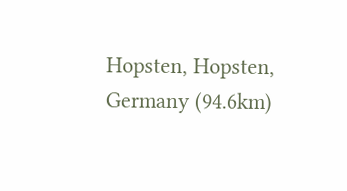Hopsten, Hopsten, Germany (94.6km)